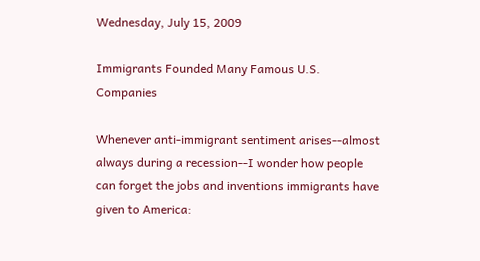Wednesday, July 15, 2009

Immigrants Founded Many Famous U.S. Companies

Whenever anti-immigrant sentiment arises--almost always during a recession--I wonder how people can forget the jobs and inventions immigrants have given to America: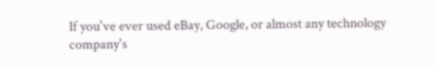If you've ever used eBay, Google, or almost any technology company's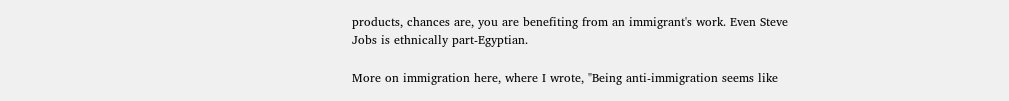products, chances are, you are benefiting from an immigrant's work. Even Steve Jobs is ethnically part-Egyptian.

More on immigration here, where I wrote, "Being anti-immigration seems like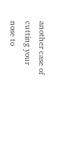another case of cutting your nose to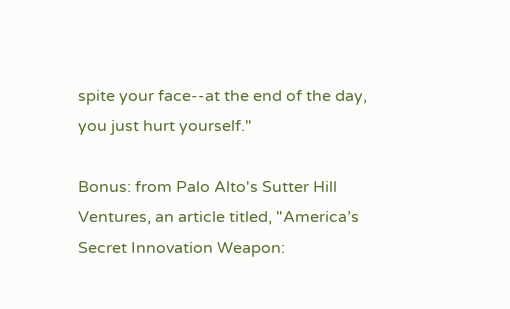spite your face--at the end of the day, you just hurt yourself."

Bonus: from Palo Alto's Sutter Hill Ventures, an article titled, "America’s Secret Innovation Weapon: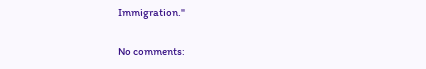Immigration."

No comments: